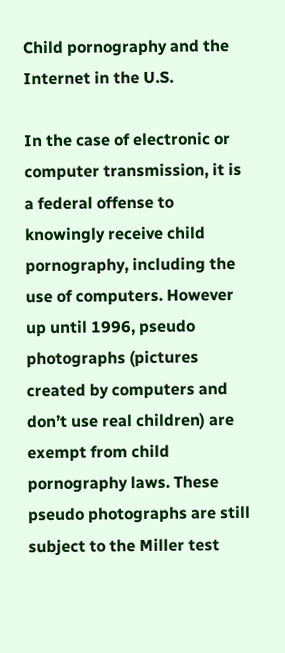Child pornography and the Internet in the U.S.

In the case of electronic or computer transmission, it is a federal offense to knowingly receive child pornography, including the use of computers. However up until 1996, pseudo photographs (pictures created by computers and don’t use real children) are exempt from child pornography laws. These pseudo photographs are still subject to the Miller test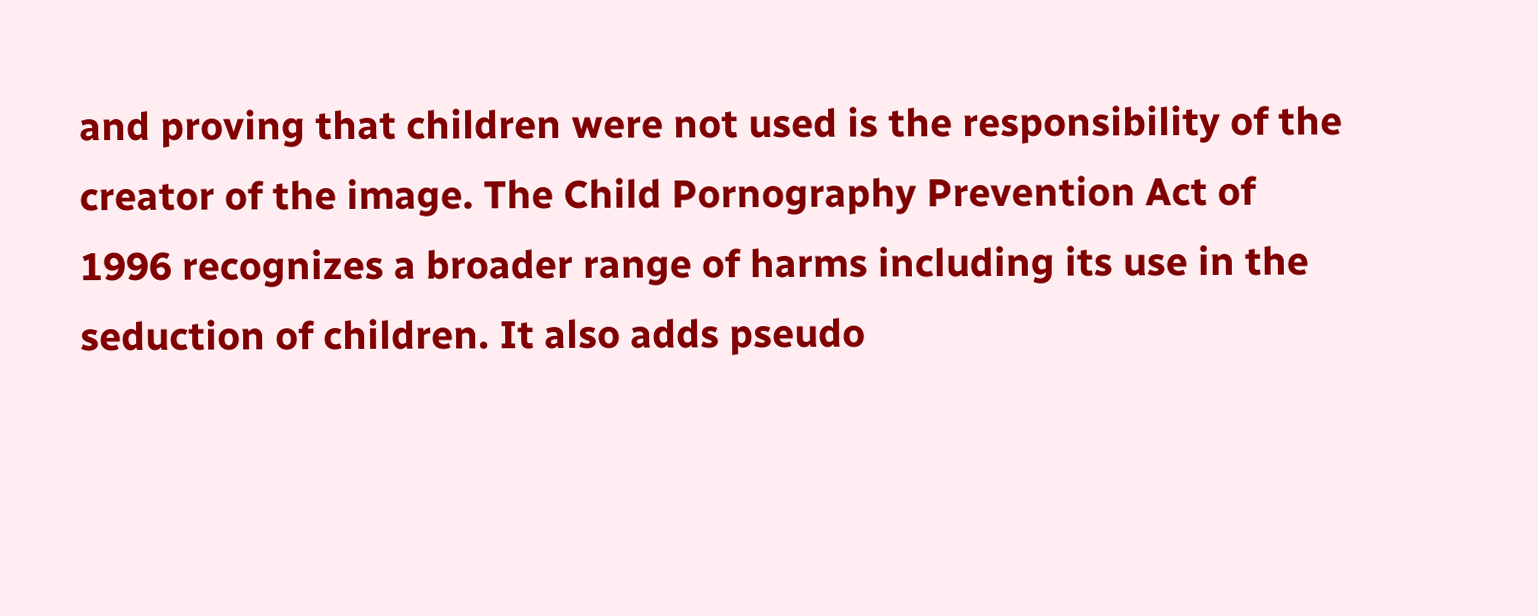and proving that children were not used is the responsibility of the creator of the image. The Child Pornography Prevention Act of 1996 recognizes a broader range of harms including its use in the seduction of children. It also adds pseudo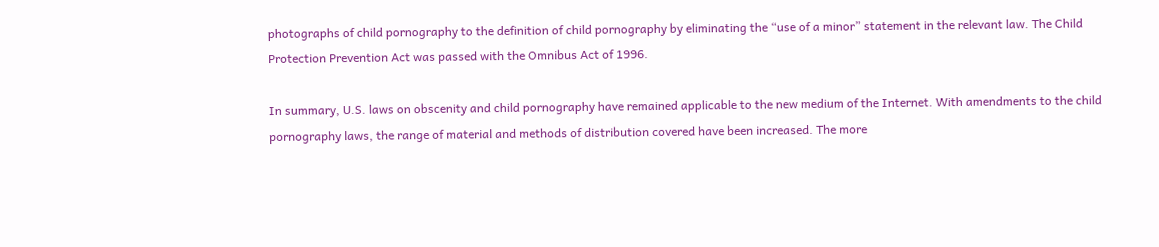photographs of child pornography to the definition of child pornography by eliminating the “use of a minor” statement in the relevant law. The Child Protection Prevention Act was passed with the Omnibus Act of 1996.

In summary, U.S. laws on obscenity and child pornography have remained applicable to the new medium of the Internet. With amendments to the child pornography laws, the range of material and methods of distribution covered have been increased. The more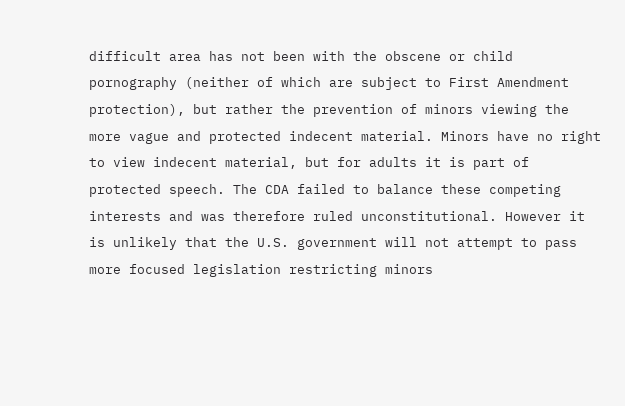difficult area has not been with the obscene or child pornography (neither of which are subject to First Amendment protection), but rather the prevention of minors viewing the more vague and protected indecent material. Minors have no right to view indecent material, but for adults it is part of protected speech. The CDA failed to balance these competing interests and was therefore ruled unconstitutional. However it is unlikely that the U.S. government will not attempt to pass more focused legislation restricting minors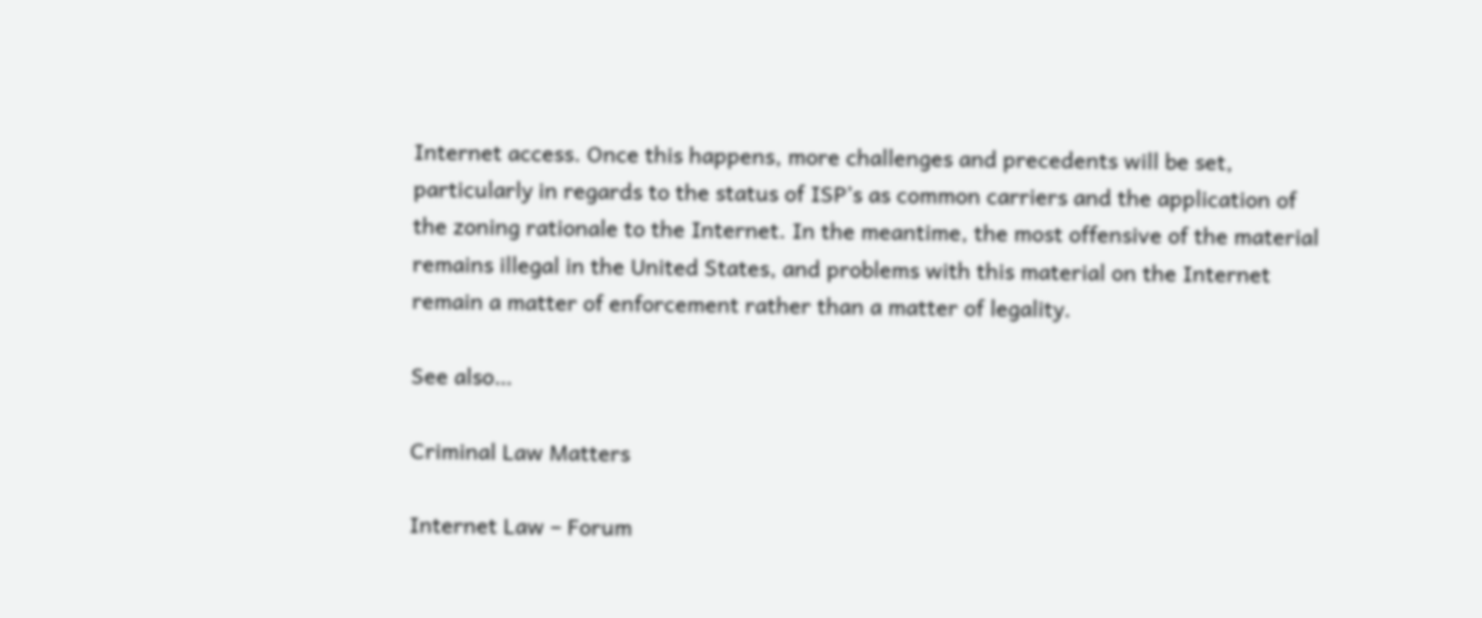Internet access. Once this happens, more challenges and precedents will be set, particularly in regards to the status of ISP’s as common carriers and the application of the zoning rationale to the Internet. In the meantime, the most offensive of the material remains illegal in the United States, and problems with this material on the Internet remain a matter of enforcement rather than a matter of legality.

See also…

Criminal Law Matters

Internet Law – Forum